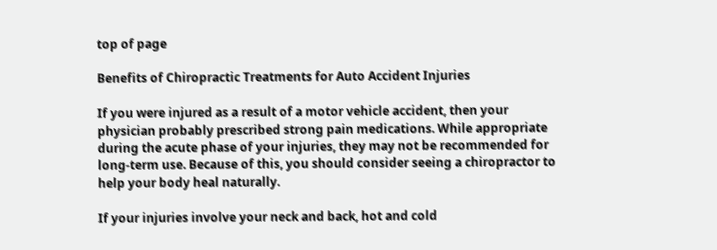top of page

Benefits of Chiropractic Treatments for Auto Accident Injuries

If you were injured as a result of a motor vehicle accident, then your physician probably prescribed strong pain medications. While appropriate during the acute phase of your injuries, they may not be recommended for long-term use. Because of this, you should consider seeing a chiropractor to help your body heal naturally.

If your injuries involve your neck and back, hot and cold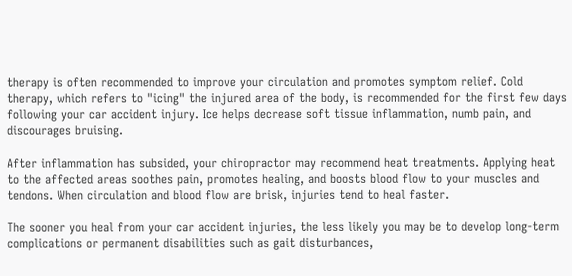therapy is often recommended to improve your circulation and promotes symptom relief. Cold therapy, which refers to "icing" the injured area of the body, is recommended for the first few days following your car accident injury. Ice helps decrease soft tissue inflammation, numb pain, and discourages bruising.

After inflammation has subsided, your chiropractor may recommend heat treatments. Applying heat to the affected areas soothes pain, promotes healing, and boosts blood flow to your muscles and tendons. When circulation and blood flow are brisk, injuries tend to heal faster.

The sooner you heal from your car accident injuries, the less likely you may be to develop long-term complications or permanent disabilities such as gait disturbances,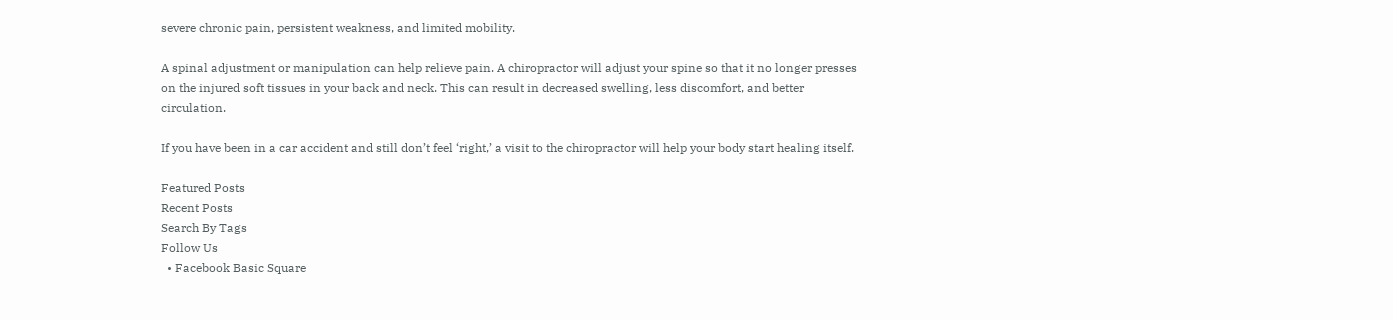severe chronic pain, persistent weakness, and limited mobility.

A spinal adjustment or manipulation can help relieve pain. A chiropractor will adjust your spine so that it no longer presses on the injured soft tissues in your back and neck. This can result in decreased swelling, less discomfort, and better circulation.

If you have been in a car accident and still don’t feel ‘right,’ a visit to the chiropractor will help your body start healing itself.

Featured Posts
Recent Posts
Search By Tags
Follow Us
  • Facebook Basic Square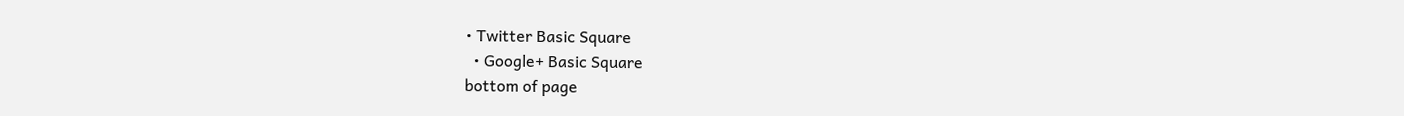• Twitter Basic Square
  • Google+ Basic Square
bottom of page